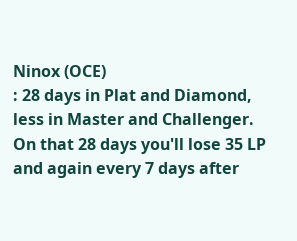Ninox (OCE)
: 28 days in Plat and Diamond, less in Master and Challenger. On that 28 days you'll lose 35 LP and again every 7 days after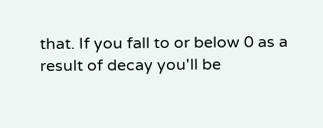that. If you fall to or below 0 as a result of decay you'll be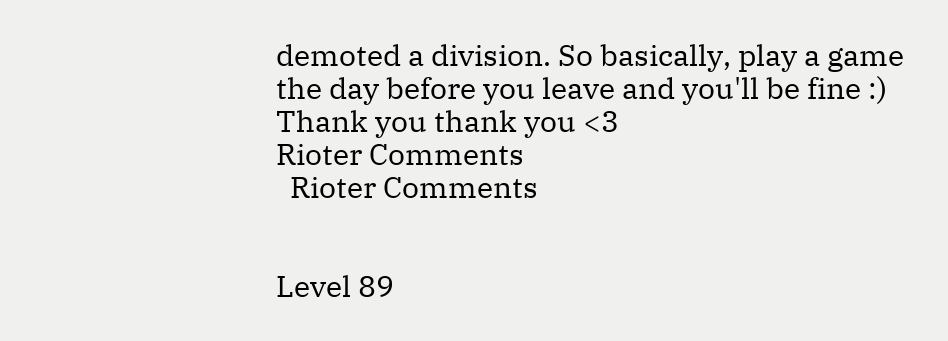demoted a division. So basically, play a game the day before you leave and you'll be fine :)
Thank you thank you <3
Rioter Comments
  Rioter Comments


Level 89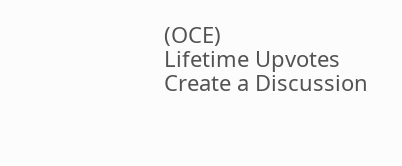(OCE)
Lifetime Upvotes
Create a Discussion